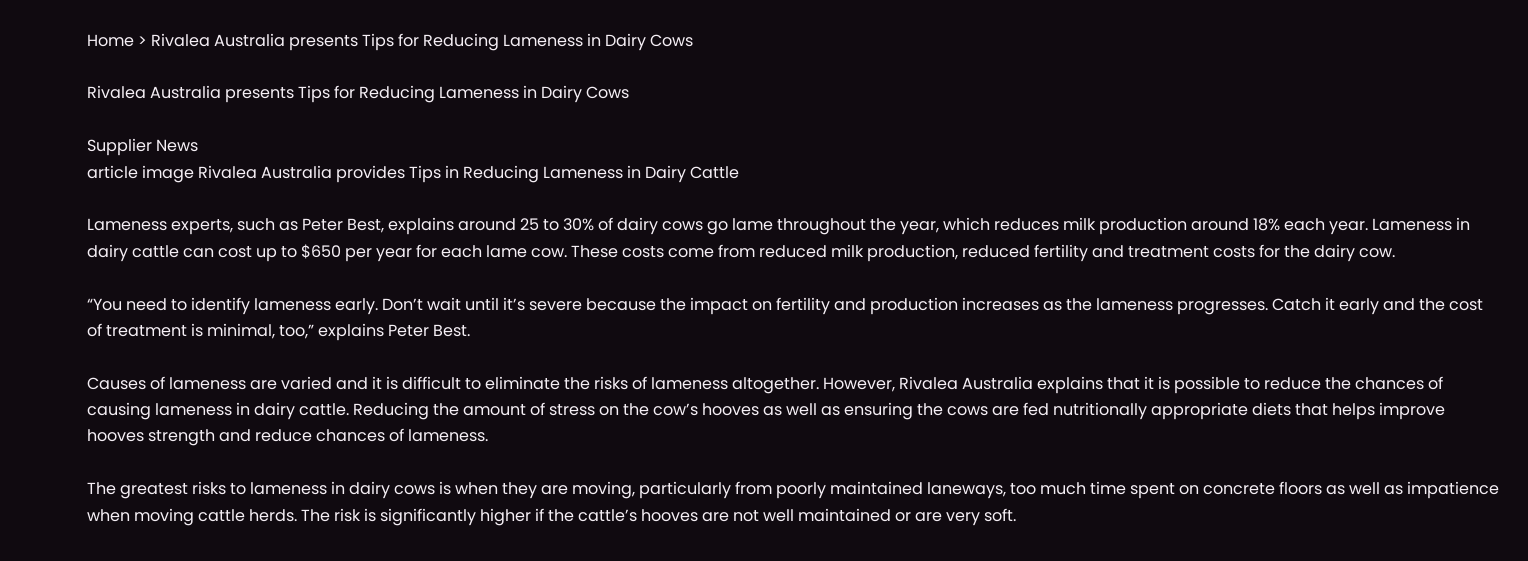Home > Rivalea Australia presents Tips for Reducing Lameness in Dairy Cows

Rivalea Australia presents Tips for Reducing Lameness in Dairy Cows

Supplier News
article image Rivalea Australia provides Tips in Reducing Lameness in Dairy Cattle

Lameness experts, such as Peter Best, explains around 25 to 30% of dairy cows go lame throughout the year, which reduces milk production around 18% each year. Lameness in dairy cattle can cost up to $650 per year for each lame cow. These costs come from reduced milk production, reduced fertility and treatment costs for the dairy cow.

“You need to identify lameness early. Don’t wait until it’s severe because the impact on fertility and production increases as the lameness progresses. Catch it early and the cost of treatment is minimal, too,” explains Peter Best.

Causes of lameness are varied and it is difficult to eliminate the risks of lameness altogether. However, Rivalea Australia explains that it is possible to reduce the chances of causing lameness in dairy cattle. Reducing the amount of stress on the cow’s hooves as well as ensuring the cows are fed nutritionally appropriate diets that helps improve hooves strength and reduce chances of lameness.

The greatest risks to lameness in dairy cows is when they are moving, particularly from poorly maintained laneways, too much time spent on concrete floors as well as impatience when moving cattle herds. The risk is significantly higher if the cattle’s hooves are not well maintained or are very soft.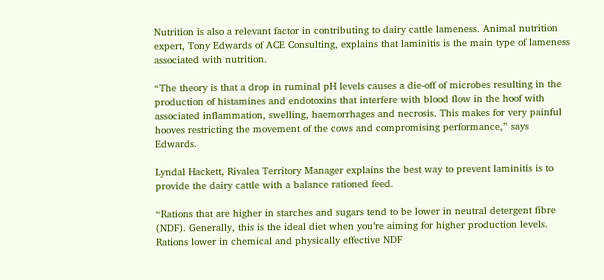Nutrition is also a relevant factor in contributing to dairy cattle lameness. Animal nutrition expert, Tony Edwards of ACE Consulting, explains that laminitis is the main type of lameness associated with nutrition.

“The theory is that a drop in ruminal pH levels causes a die-off of microbes resulting in the production of histamines and endotoxins that interfere with blood flow in the hoof with associated inflammation, swelling, haemorrhages and necrosis. This makes for very painful hooves restricting the movement of the cows and compromising performance,” says Edwards.

Lyndal Hackett, Rivalea Territory Manager explains the best way to prevent laminitis is to provide the dairy cattle with a balance rationed feed.

“Rations that are higher in starches and sugars tend to be lower in neutral detergent fibre (NDF). Generally, this is the ideal diet when you’re aiming for higher production levels. Rations lower in chemical and physically effective NDF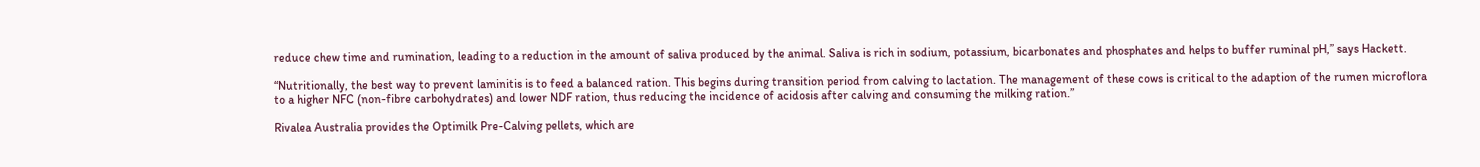reduce chew time and rumination, leading to a reduction in the amount of saliva produced by the animal. Saliva is rich in sodium, potassium, bicarbonates and phosphates and helps to buffer ruminal pH,” says Hackett.

“Nutritionally, the best way to prevent laminitis is to feed a balanced ration. This begins during transition period from calving to lactation. The management of these cows is critical to the adaption of the rumen microflora to a higher NFC (non-fibre carbohydrates) and lower NDF ration, thus reducing the incidence of acidosis after calving and consuming the milking ration.”

Rivalea Australia provides the Optimilk Pre-Calving pellets, which are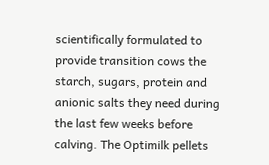scientifically formulated to provide transition cows the starch, sugars, protein and anionic salts they need during the last few weeks before calving. The Optimilk pellets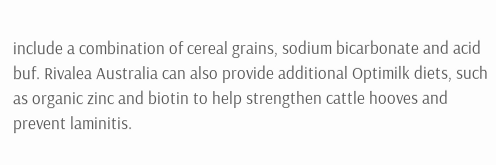include a combination of cereal grains, sodium bicarbonate and acid buf. Rivalea Australia can also provide additional Optimilk diets, such as organic zinc and biotin to help strengthen cattle hooves and prevent laminitis.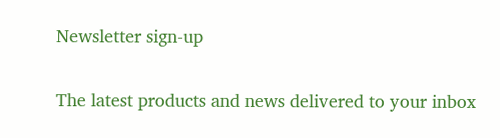Newsletter sign-up

The latest products and news delivered to your inbox